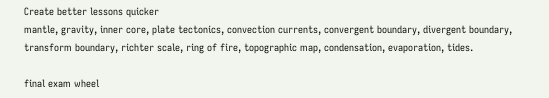Create better lessons quicker
mantle, gravity, inner core, plate tectonics, convection currents, convergent boundary, divergent boundary, transform boundary, richter scale, ring of fire, topographic map, condensation, evaporation, tides.

final exam wheel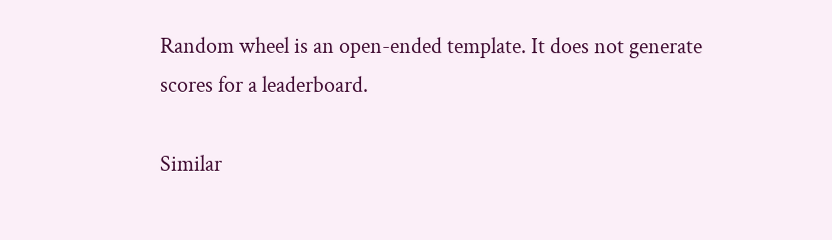Random wheel is an open-ended template. It does not generate scores for a leaderboard.

Similar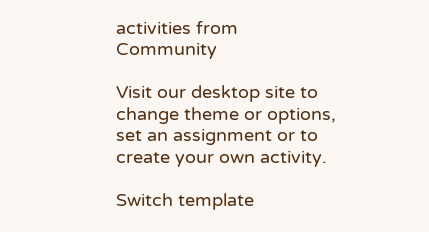activities from Community

Visit our desktop site to change theme or options, set an assignment or to create your own activity.

Switch template